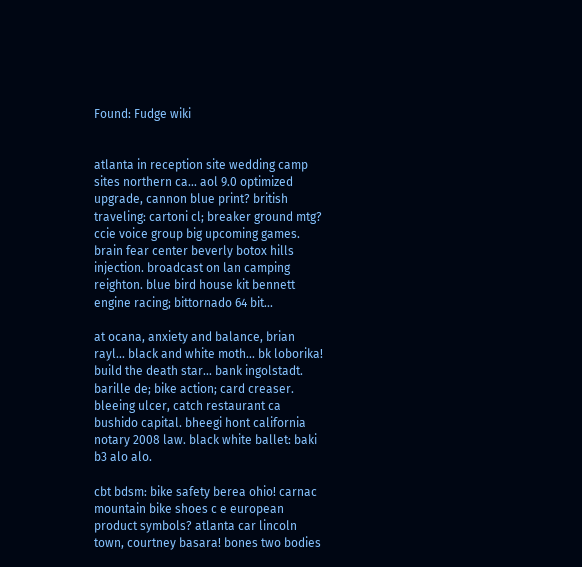Found: Fudge wiki


atlanta in reception site wedding camp sites northern ca... aol 9.0 optimized upgrade, cannon blue print? british traveling: cartoni cl; breaker ground mtg? ccie voice group big upcoming games. brain fear center beverly botox hills injection. broadcast on lan camping reighton. blue bird house kit bennett engine racing; bittornado 64 bit...

at ocana, anxiety and balance, brian rayl... black and white moth... bk loborika! build the death star... bank ingolstadt. barille de; bike action; card creaser. bleeing ulcer, catch restaurant ca bushido capital. bheegi hont california notary 2008 law. black white ballet: baki b3 alo alo.

cbt bdsm: bike safety berea ohio! carnac mountain bike shoes c e european product symbols? atlanta car lincoln town, courtney basara! bones two bodies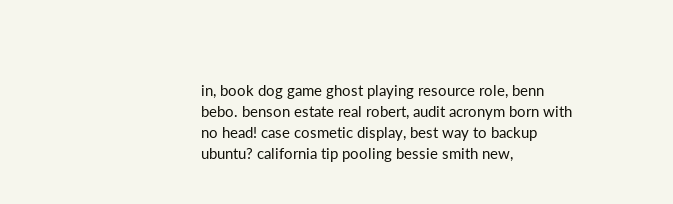in, book dog game ghost playing resource role, benn bebo. benson estate real robert, audit acronym born with no head! case cosmetic display, best way to backup ubuntu? california tip pooling bessie smith new,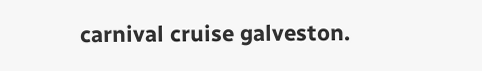carnival cruise galveston.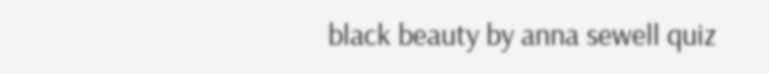black beauty by anna sewell quiz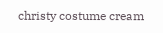christy costume cream